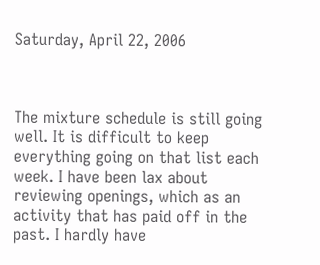Saturday, April 22, 2006



The mixture schedule is still going well. It is difficult to keep everything going on that list each week. I have been lax about reviewing openings, which as an activity that has paid off in the past. I hardly have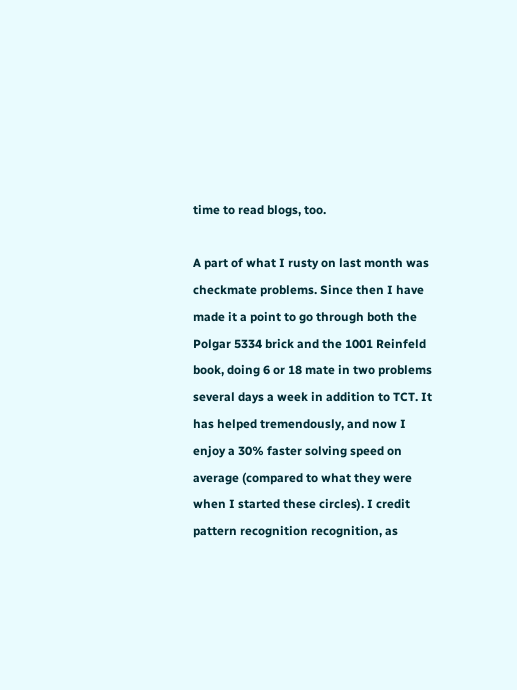time to read blogs, too.

A part of what I rusty on last month was checkmate problems. Since then I have made it a point to go through both the Polgar 5334 brick and the 1001 Reinfeld book, doing 6 or 18 mate in two problems several days a week in addition to TCT. It has helped tremendously, and now I enjoy a 30% faster solving speed on average (compared to what they were when I started these circles). I credit pattern recognition recognition, as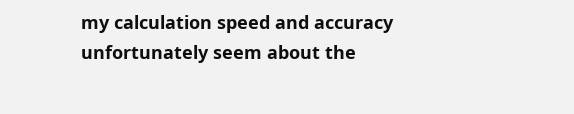my calculation speed and accuracy unfortunately seem about the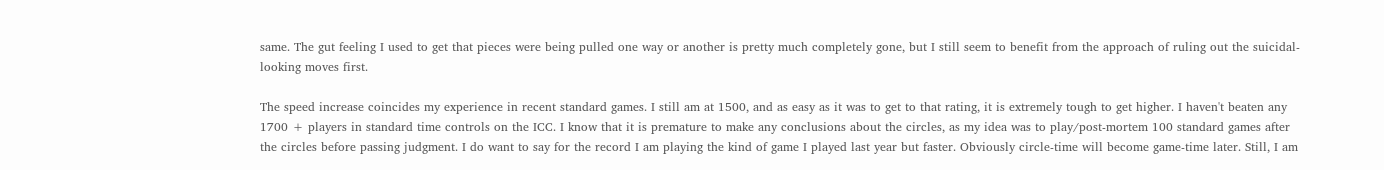same. The gut feeling I used to get that pieces were being pulled one way or another is pretty much completely gone, but I still seem to benefit from the approach of ruling out the suicidal-looking moves first.

The speed increase coincides my experience in recent standard games. I still am at 1500, and as easy as it was to get to that rating, it is extremely tough to get higher. I haven't beaten any 1700 + players in standard time controls on the ICC. I know that it is premature to make any conclusions about the circles, as my idea was to play/post-mortem 100 standard games after the circles before passing judgment. I do want to say for the record I am playing the kind of game I played last year but faster. Obviously circle-time will become game-time later. Still, I am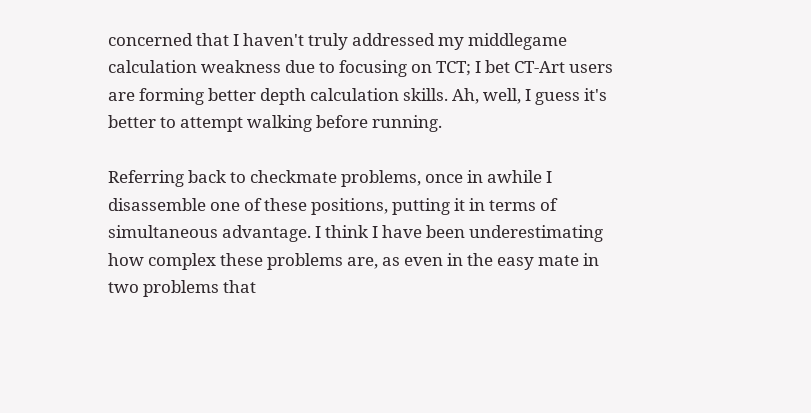concerned that I haven't truly addressed my middlegame calculation weakness due to focusing on TCT; I bet CT-Art users are forming better depth calculation skills. Ah, well, I guess it's better to attempt walking before running.

Referring back to checkmate problems, once in awhile I disassemble one of these positions, putting it in terms of simultaneous advantage. I think I have been underestimating how complex these problems are, as even in the easy mate in two problems that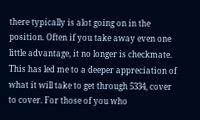there typically is alot going on in the position. Often if you take away even one little advantage, it no longer is checkmate. This has led me to a deeper appreciation of what it will take to get through 5334, cover to cover. For those of you who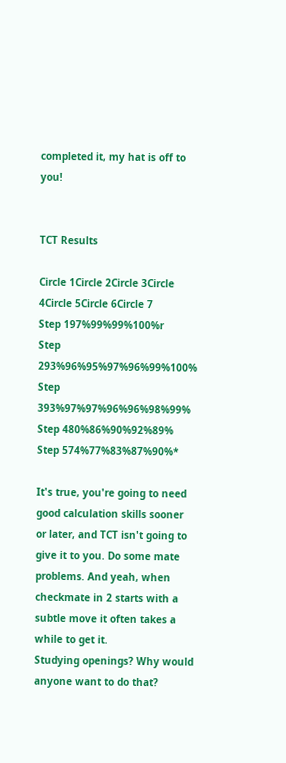completed it, my hat is off to you!


TCT Results

Circle 1Circle 2Circle 3Circle 4Circle 5Circle 6Circle 7
Step 197%99%99%100%r
Step 293%96%95%97%96%99%100%
Step 393%97%97%96%96%98%99%
Step 480%86%90%92%89%
Step 574%77%83%87%90%*

It's true, you're going to need good calculation skills sooner or later, and TCT isn't going to give it to you. Do some mate problems. And yeah, when checkmate in 2 starts with a subtle move it often takes a while to get it.
Studying openings? Why would anyone want to do that?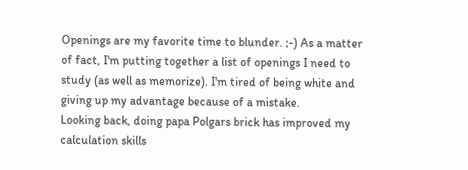Openings are my favorite time to blunder. ;-) As a matter of fact, I'm putting together a list of openings I need to study (as well as memorize). I'm tired of being white and giving up my advantage because of a mistake.
Looking back, doing papa Polgars brick has improved my calculation skills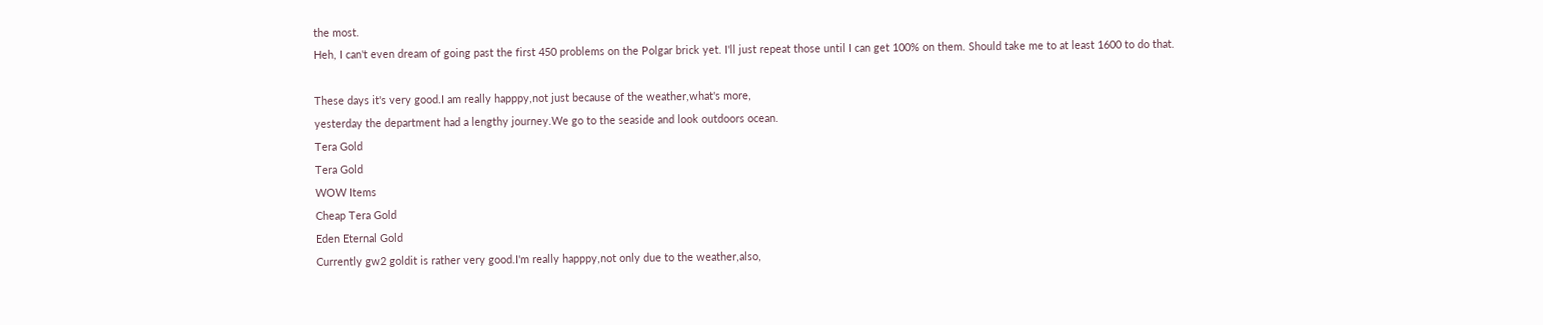the most.
Heh, I can't even dream of going past the first 450 problems on the Polgar brick yet. I'll just repeat those until I can get 100% on them. Should take me to at least 1600 to do that.

These days it's very good.I am really happpy,not just because of the weather,what's more,
yesterday the department had a lengthy journey.We go to the seaside and look outdoors ocean.
Tera Gold
Tera Gold
WOW Items
Cheap Tera Gold
Eden Eternal Gold
Currently gw2 goldit is rather very good.I'm really happpy,not only due to the weather,also,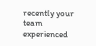recently your team experienced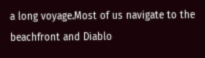a long voyage.Most of us navigate to the beachfront and Diablo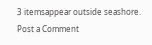3 itemsappear outside seashore.
Post a Comment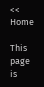<< Home

This page is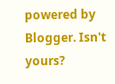powered by Blogger. Isn't yours?